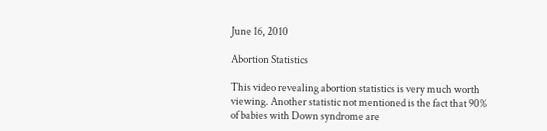June 16, 2010

Abortion Statistics

This video revealing abortion statistics is very much worth viewing. Another statistic not mentioned is the fact that 90% of babies with Down syndrome are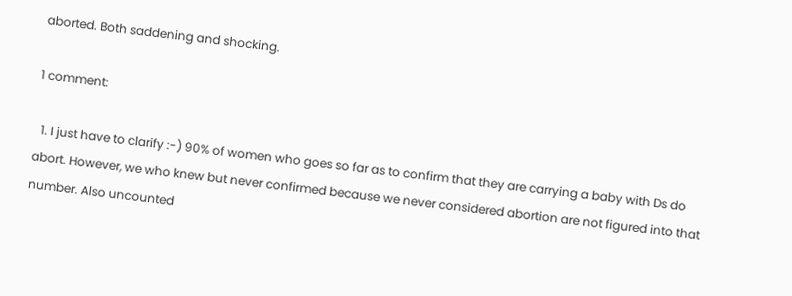aborted. Both saddening and shocking.

1 comment:

  1. I just have to clarify :-) 90% of women who goes so far as to confirm that they are carrying a baby with Ds do abort. However, we who knew but never confirmed because we never considered abortion are not figured into that number. Also uncounted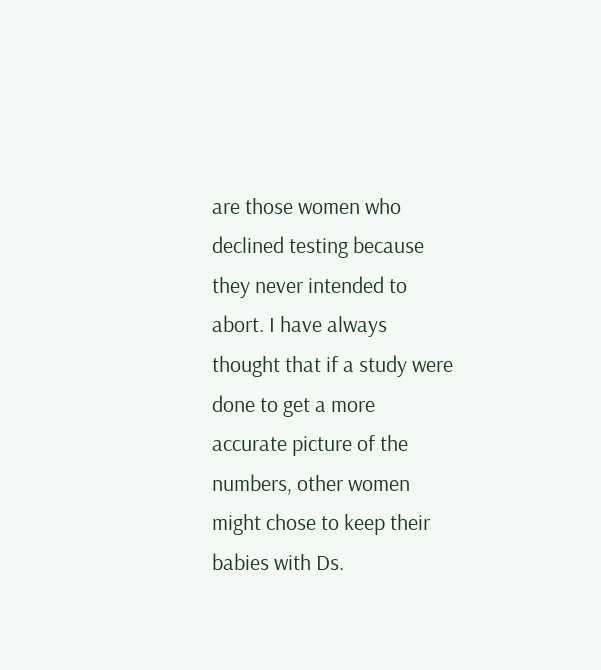are those women who declined testing because they never intended to abort. I have always thought that if a study were done to get a more accurate picture of the numbers, other women might chose to keep their babies with Ds.